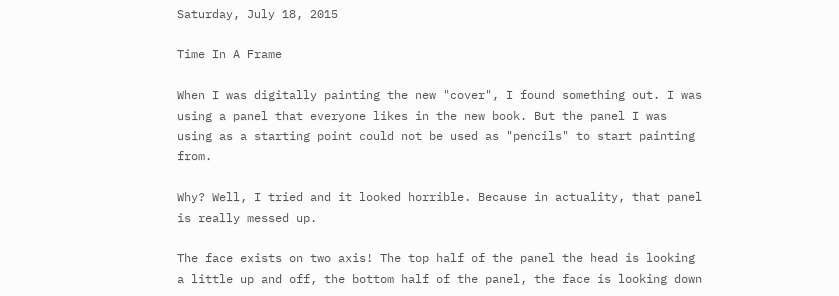Saturday, July 18, 2015

Time In A Frame

When I was digitally painting the new "cover", I found something out. I was using a panel that everyone likes in the new book. But the panel I was using as a starting point could not be used as "pencils" to start painting from.

Why? Well, I tried and it looked horrible. Because in actuality, that panel is really messed up.

The face exists on two axis! The top half of the panel the head is looking a little up and off, the bottom half of the panel, the face is looking down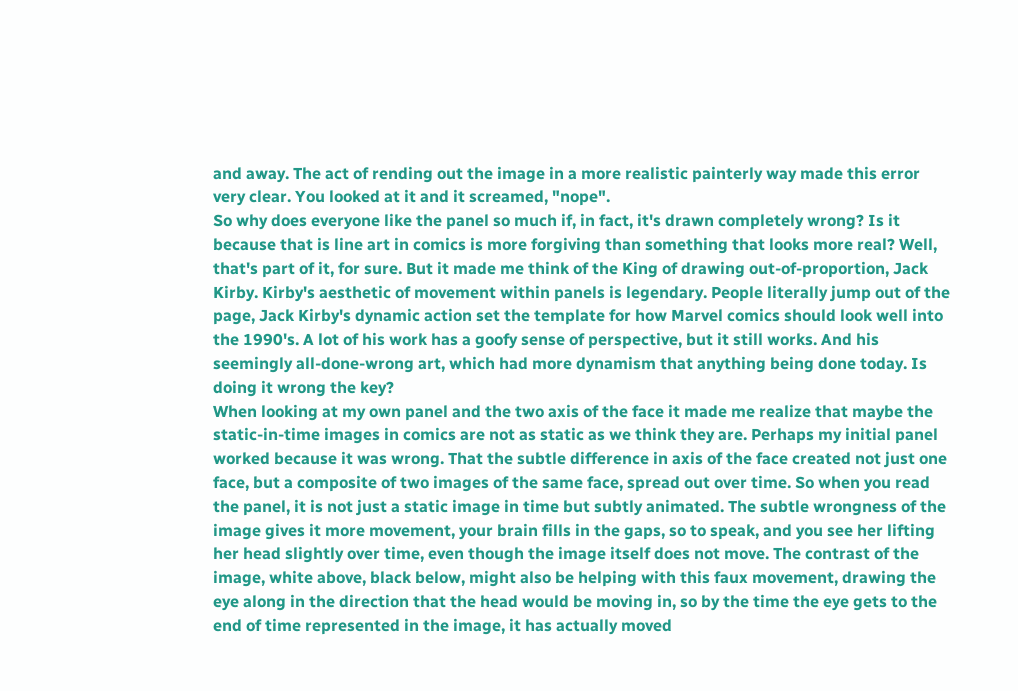and away. The act of rending out the image in a more realistic painterly way made this error very clear. You looked at it and it screamed, "nope".
So why does everyone like the panel so much if, in fact, it's drawn completely wrong? Is it because that is line art in comics is more forgiving than something that looks more real? Well, that's part of it, for sure. But it made me think of the King of drawing out-of-proportion, Jack Kirby. Kirby's aesthetic of movement within panels is legendary. People literally jump out of the page, Jack Kirby's dynamic action set the template for how Marvel comics should look well into the 1990's. A lot of his work has a goofy sense of perspective, but it still works. And his seemingly all-done-wrong art, which had more dynamism that anything being done today. Is doing it wrong the key?
When looking at my own panel and the two axis of the face it made me realize that maybe the static-in-time images in comics are not as static as we think they are. Perhaps my initial panel worked because it was wrong. That the subtle difference in axis of the face created not just one face, but a composite of two images of the same face, spread out over time. So when you read the panel, it is not just a static image in time but subtly animated. The subtle wrongness of the image gives it more movement, your brain fills in the gaps, so to speak, and you see her lifting her head slightly over time, even though the image itself does not move. The contrast of the image, white above, black below, might also be helping with this faux movement, drawing the eye along in the direction that the head would be moving in, so by the time the eye gets to the end of time represented in the image, it has actually moved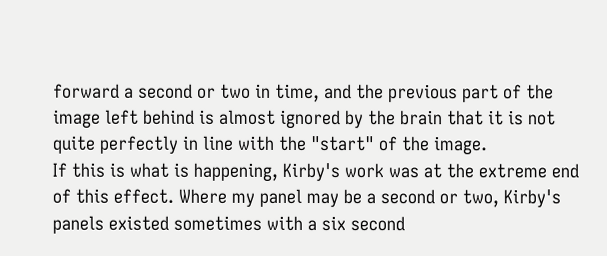forward a second or two in time, and the previous part of the image left behind is almost ignored by the brain that it is not quite perfectly in line with the "start" of the image.
If this is what is happening, Kirby's work was at the extreme end of this effect. Where my panel may be a second or two, Kirby's panels existed sometimes with a six second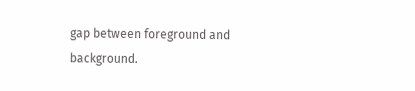gap between foreground and background.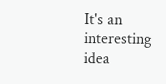It's an interesting idea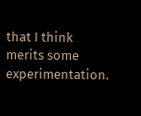that I think merits some experimentation.